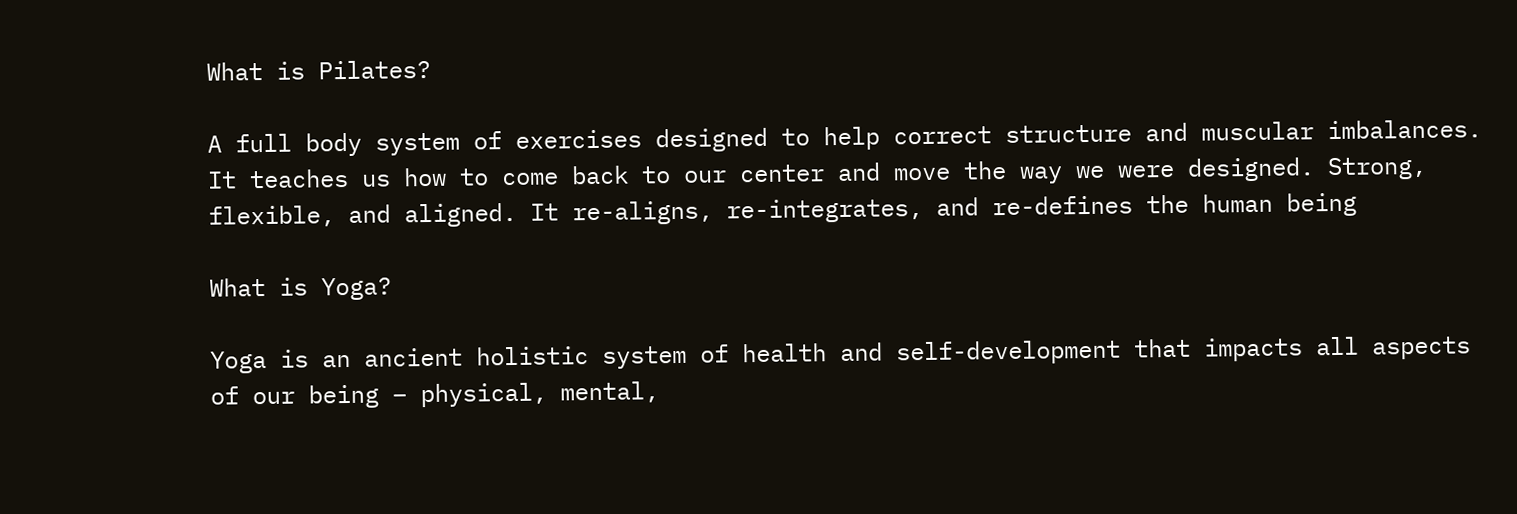What is Pilates?

A full body system of exercises designed to help correct structure and muscular imbalances. It teaches us how to come back to our center and move the way we were designed. Strong, flexible, and aligned. It re-aligns, re-integrates, and re-defines the human being

What is Yoga?

Yoga is an ancient holistic system of health and self-development that impacts all aspects of our being – physical, mental,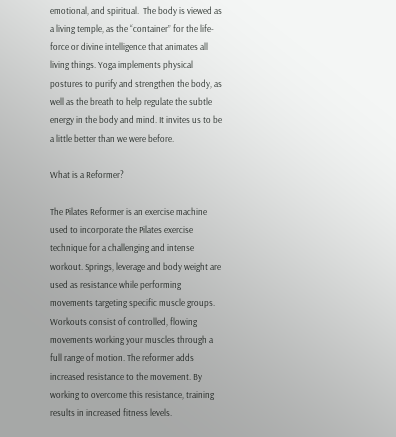emotional, and spiritual.  The body is viewed as a living temple, as the “container” for the life-force or divine intelligence that animates all living things. Yoga implements physical postures to purify and strengthen the body, as well as the breath to help regulate the subtle energy in the body and mind. It invites us to be a little better than we were before.

What is a Reformer?

The Pilates Reformer is an exercise machine used to incorporate the Pilates exercise technique for a challenging and intense workout. Springs, leverage and body weight are used as resistance while performing movements targeting specific muscle groups. Workouts consist of controlled, flowing movements working your muscles through a full range of motion. The reformer adds increased resistance to the movement. By working to overcome this resistance, training results in increased fitness levels.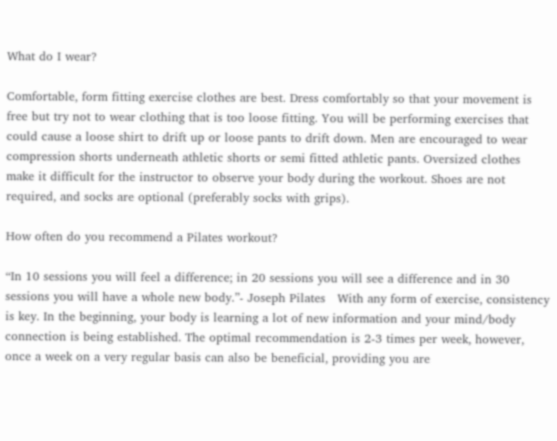What do I wear?

Comfortable, form fitting exercise clothes are best. Dress comfortably so that your movement is free but try not to wear clothing that is too loose fitting. You will be performing exercises that could cause a loose shirt to drift up or loose pants to drift down. Men are encouraged to wear compression shorts underneath athletic shorts or semi fitted athletic pants. Oversized clothes make it difficult for the instructor to observe your body during the workout. Shoes are not required, and socks are optional (preferably socks with grips).

How often do you recommend a Pilates workout?

“In 10 sessions you will feel a difference; in 20 sessions you will see a difference and in 30 sessions you will have a whole new body.”- Joseph Pilates   With any form of exercise, consistency is key. In the beginning, your body is learning a lot of new information and your mind/body connection is being established. The optimal recommendation is 2-3 times per week, however, once a week on a very regular basis can also be beneficial, providing you are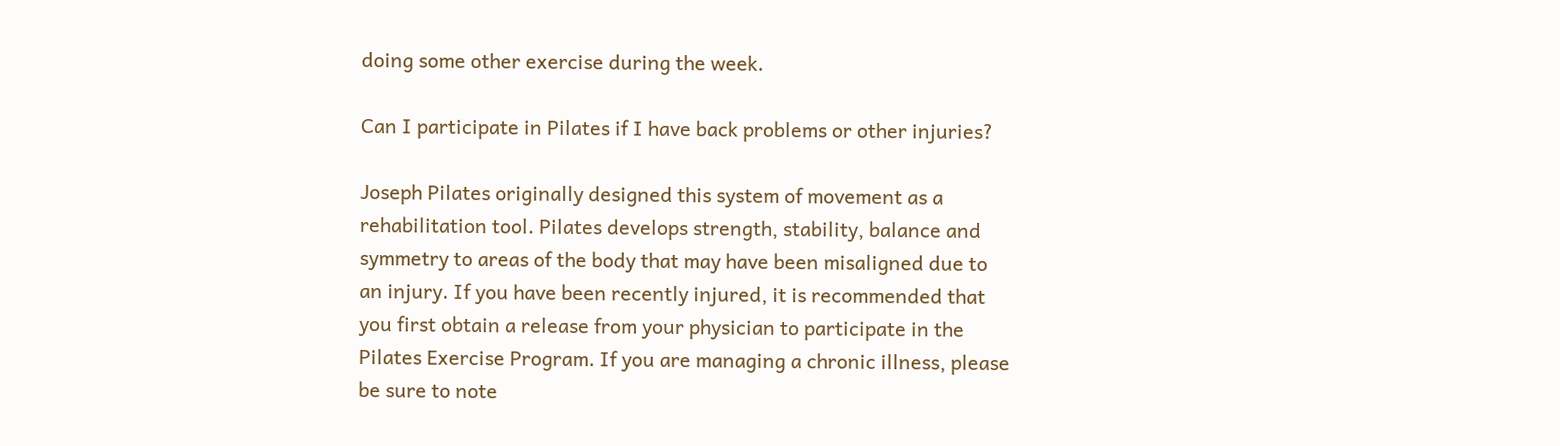doing some other exercise during the week.

Can I participate in Pilates if I have back problems or other injuries?

Joseph Pilates originally designed this system of movement as a rehabilitation tool. Pilates develops strength, stability, balance and symmetry to areas of the body that may have been misaligned due to an injury. If you have been recently injured, it is recommended that you first obtain a release from your physician to participate in the Pilates Exercise Program. If you are managing a chronic illness, please be sure to note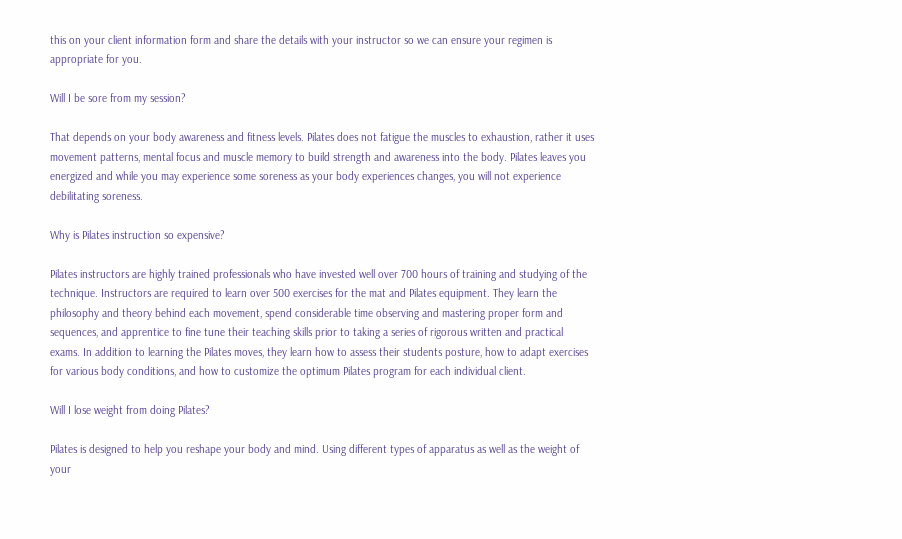this on your client information form and share the details with your instructor so we can ensure your regimen is appropriate for you.

Will I be sore from my session?

That depends on your body awareness and fitness levels. Pilates does not fatigue the muscles to exhaustion, rather it uses movement patterns, mental focus and muscle memory to build strength and awareness into the body. Pilates leaves you energized and while you may experience some soreness as your body experiences changes, you will not experience debilitating soreness.

Why is Pilates instruction so expensive?

Pilates instructors are highly trained professionals who have invested well over 700 hours of training and studying of the technique. Instructors are required to learn over 500 exercises for the mat and Pilates equipment. They learn the philosophy and theory behind each movement, spend considerable time observing and mastering proper form and sequences, and apprentice to fine tune their teaching skills prior to taking a series of rigorous written and practical exams. In addition to learning the Pilates moves, they learn how to assess their students posture, how to adapt exercises for various body conditions, and how to customize the optimum Pilates program for each individual client.

Will I lose weight from doing Pilates?

Pilates is designed to help you reshape your body and mind. Using different types of apparatus as well as the weight of your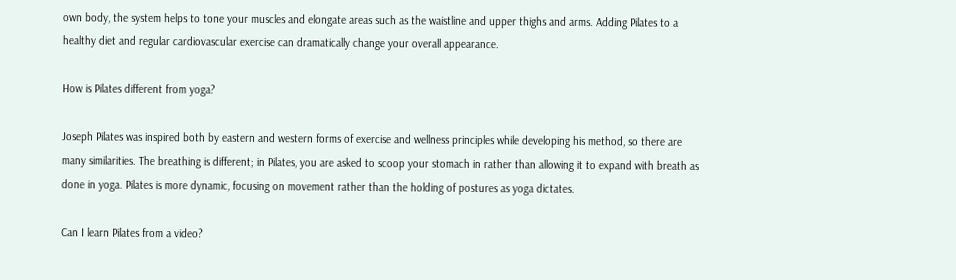own body, the system helps to tone your muscles and elongate areas such as the waistline and upper thighs and arms. Adding Pilates to a healthy diet and regular cardiovascular exercise can dramatically change your overall appearance.

How is Pilates different from yoga?

Joseph Pilates was inspired both by eastern and western forms of exercise and wellness principles while developing his method, so there are many similarities. The breathing is different; in Pilates, you are asked to scoop your stomach in rather than allowing it to expand with breath as done in yoga. Pilates is more dynamic, focusing on movement rather than the holding of postures as yoga dictates.

Can I learn Pilates from a video?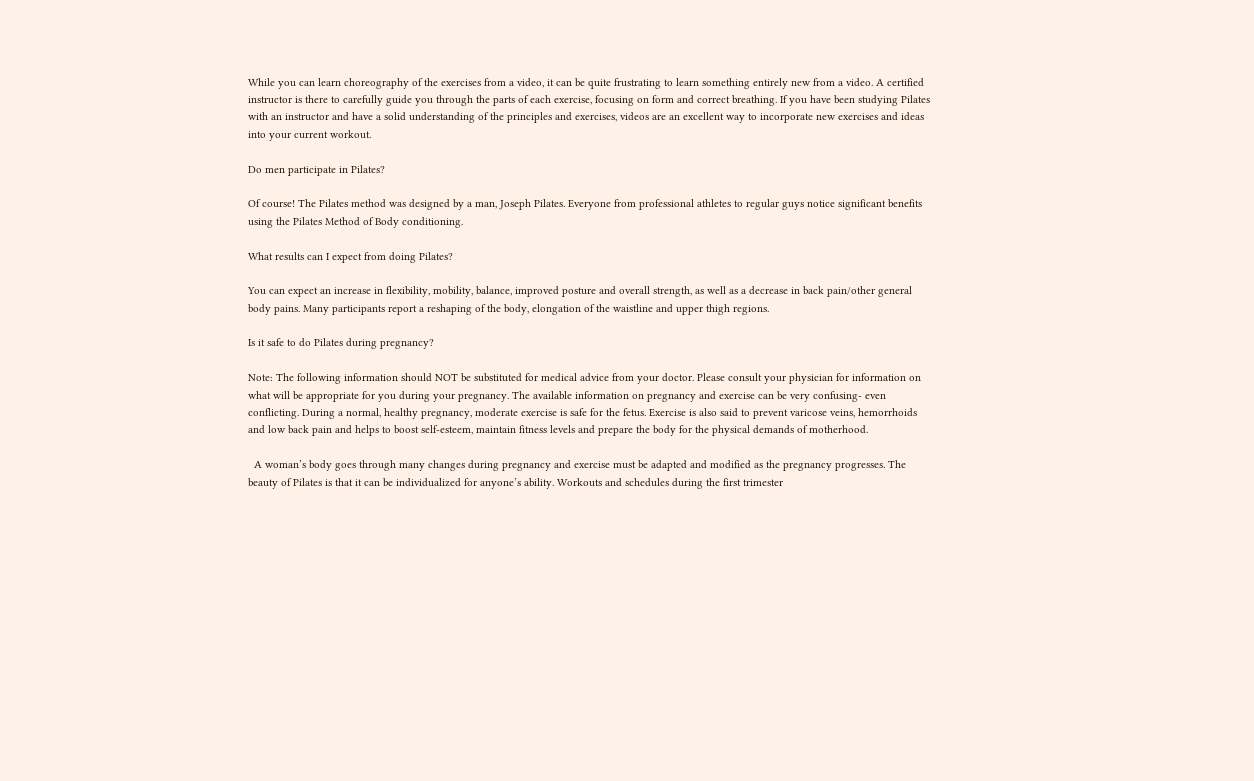While you can learn choreography of the exercises from a video, it can be quite frustrating to learn something entirely new from a video. A certified instructor is there to carefully guide you through the parts of each exercise, focusing on form and correct breathing. If you have been studying Pilates with an instructor and have a solid understanding of the principles and exercises, videos are an excellent way to incorporate new exercises and ideas into your current workout.

Do men participate in Pilates?

Of course! The Pilates method was designed by a man, Joseph Pilates. Everyone from professional athletes to regular guys notice significant benefits using the Pilates Method of Body conditioning.

What results can I expect from doing Pilates?

You can expect an increase in flexibility, mobility, balance, improved posture and overall strength, as well as a decrease in back pain/other general body pains. Many participants report a reshaping of the body, elongation of the waistline and upper thigh regions.

Is it safe to do Pilates during pregnancy?

Note: The following information should NOT be substituted for medical advice from your doctor. Please consult your physician for information on what will be appropriate for you during your pregnancy. The available information on pregnancy and exercise can be very confusing- even conflicting. During a normal, healthy pregnancy, moderate exercise is safe for the fetus. Exercise is also said to prevent varicose veins, hemorrhoids and low back pain and helps to boost self-esteem, maintain fitness levels and prepare the body for the physical demands of motherhood.

  A woman’s body goes through many changes during pregnancy and exercise must be adapted and modified as the pregnancy progresses. The beauty of Pilates is that it can be individualized for anyone’s ability. Workouts and schedules during the first trimester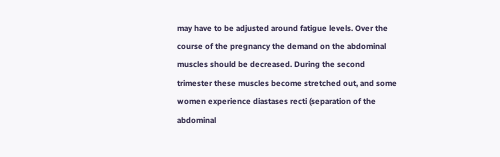may have to be adjusted around fatigue levels. Over the course of the pregnancy the demand on the abdominal muscles should be decreased. During the second trimester these muscles become stretched out, and some women experience diastases recti (separation of the abdominal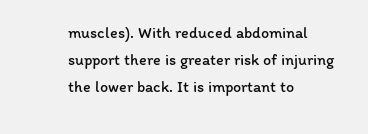muscles). With reduced abdominal support there is greater risk of injuring the lower back. It is important to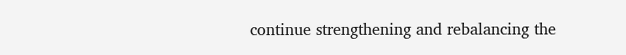continue strengthening and rebalancing the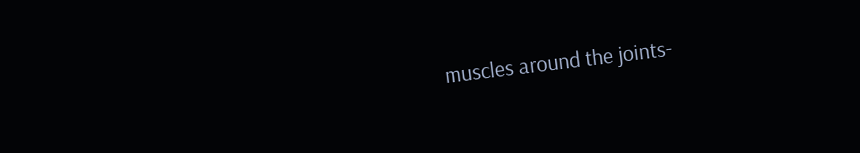muscles around the joints-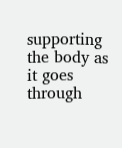supporting the body as it goes through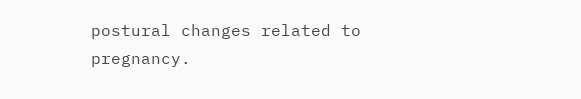postural changes related to pregnancy.